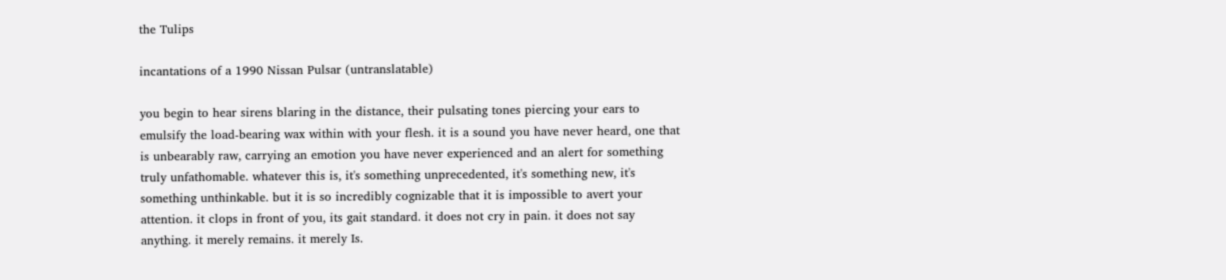the Tulips

incantations of a 1990 Nissan Pulsar (untranslatable)

you begin to hear sirens blaring in the distance, their pulsating tones piercing your ears to emulsify the load-bearing wax within with your flesh. it is a sound you have never heard, one that is unbearably raw, carrying an emotion you have never experienced and an alert for something truly unfathomable. whatever this is, it's something unprecedented, it's something new, it's something unthinkable. but it is so incredibly cognizable that it is impossible to avert your attention. it clops in front of you, its gait standard. it does not cry in pain. it does not say anything. it merely remains. it merely Is.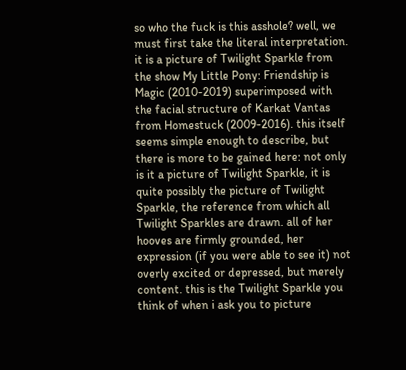so who the fuck is this asshole? well, we must first take the literal interpretation. it is a picture of Twilight Sparkle from the show My Little Pony: Friendship is Magic (2010-2019) superimposed with the facial structure of Karkat Vantas from Homestuck (2009-2016). this itself seems simple enough to describe, but there is more to be gained here: not only is it a picture of Twilight Sparkle, it is quite possibly the picture of Twilight Sparkle, the reference from which all Twilight Sparkles are drawn. all of her hooves are firmly grounded, her expression (if you were able to see it) not overly excited or depressed, but merely content. this is the Twilight Sparkle you think of when i ask you to picture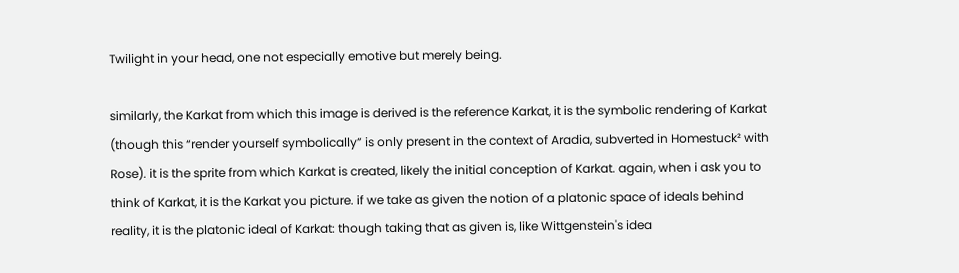Twilight in your head, one not especially emotive but merely being.

similarly, the Karkat from which this image is derived is the reference Karkat, it is the symbolic rendering of Karkat (though this “render yourself symbolically” is only present in the context of Aradia, subverted in Homestuck² with Rose). it is the sprite from which Karkat is created, likely the initial conception of Karkat. again, when i ask you to think of Karkat, it is the Karkat you picture. if we take as given the notion of a platonic space of ideals behind reality, it is the platonic ideal of Karkat: though taking that as given is, like Wittgenstein's idea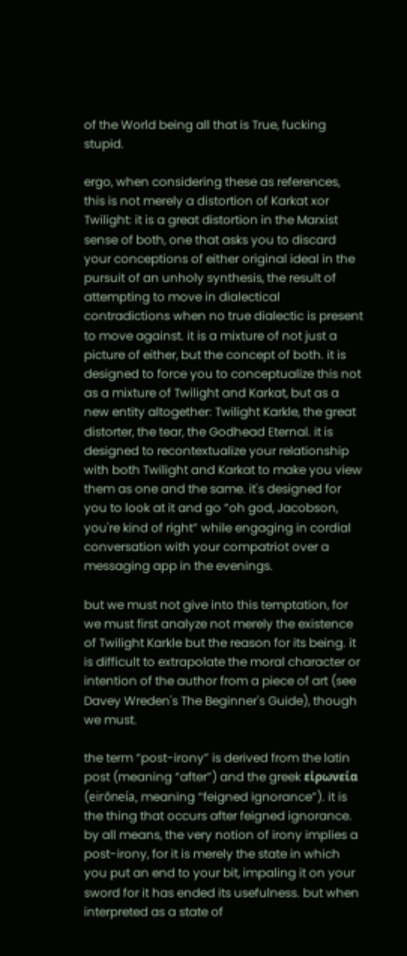of the World being all that is True, fucking stupid.

ergo, when considering these as references, this is not merely a distortion of Karkat xor Twilight: it is a great distortion in the Marxist sense of both, one that asks you to discard your conceptions of either original ideal in the pursuit of an unholy synthesis, the result of attempting to move in dialectical contradictions when no true dialectic is present to move against. it is a mixture of not just a picture of either, but the concept of both. it is designed to force you to conceptualize this not as a mixture of Twilight and Karkat, but as a new entity altogether: Twilight Karkle, the great distorter, the tear, the Godhead Eternal. it is designed to recontextualize your relationship with both Twilight and Karkat to make you view them as one and the same. it's designed for you to look at it and go “oh god, Jacobson, you're kind of right” while engaging in cordial conversation with your compatriot over a messaging app in the evenings.

but we must not give into this temptation, for we must first analyze not merely the existence of Twilight Karkle but the reason for its being. it is difficult to extrapolate the moral character or intention of the author from a piece of art (see Davey Wreden's The Beginner's Guide), though we must.

the term “post-irony” is derived from the latin post (meaning “after”) and the greek εἰρωνεία (eirōneía, meaning “feigned ignorance”). it is the thing that occurs after feigned ignorance. by all means, the very notion of irony implies a post-irony, for it is merely the state in which you put an end to your bit, impaling it on your sword for it has ended its usefulness. but when interpreted as a state of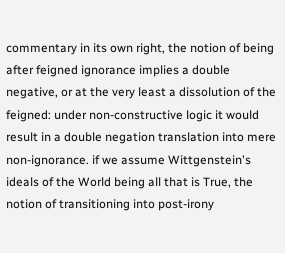commentary in its own right, the notion of being after feigned ignorance implies a double negative, or at the very least a dissolution of the feigned: under non-constructive logic it would result in a double negation translation into mere non-ignorance. if we assume Wittgenstein's ideals of the World being all that is True, the notion of transitioning into post-irony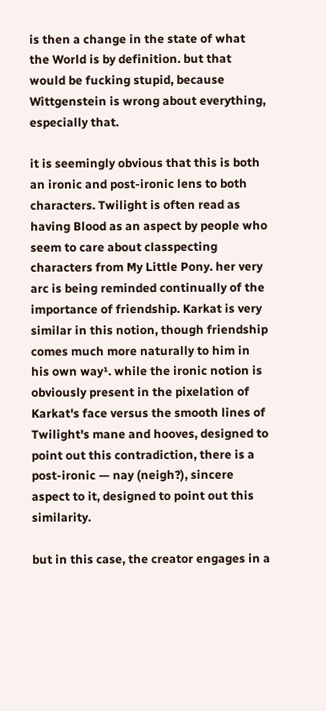is then a change in the state of what the World is by definition. but that would be fucking stupid, because Wittgenstein is wrong about everything, especially that.

it is seemingly obvious that this is both an ironic and post-ironic lens to both characters. Twilight is often read as having Blood as an aspect by people who seem to care about classpecting characters from My Little Pony. her very arc is being reminded continually of the importance of friendship. Karkat is very similar in this notion, though friendship comes much more naturally to him in his own way¹. while the ironic notion is obviously present in the pixelation of Karkat's face versus the smooth lines of Twilight's mane and hooves, designed to point out this contradiction, there is a post-ironic — nay (neigh?), sincere aspect to it, designed to point out this similarity.

but in this case, the creator engages in a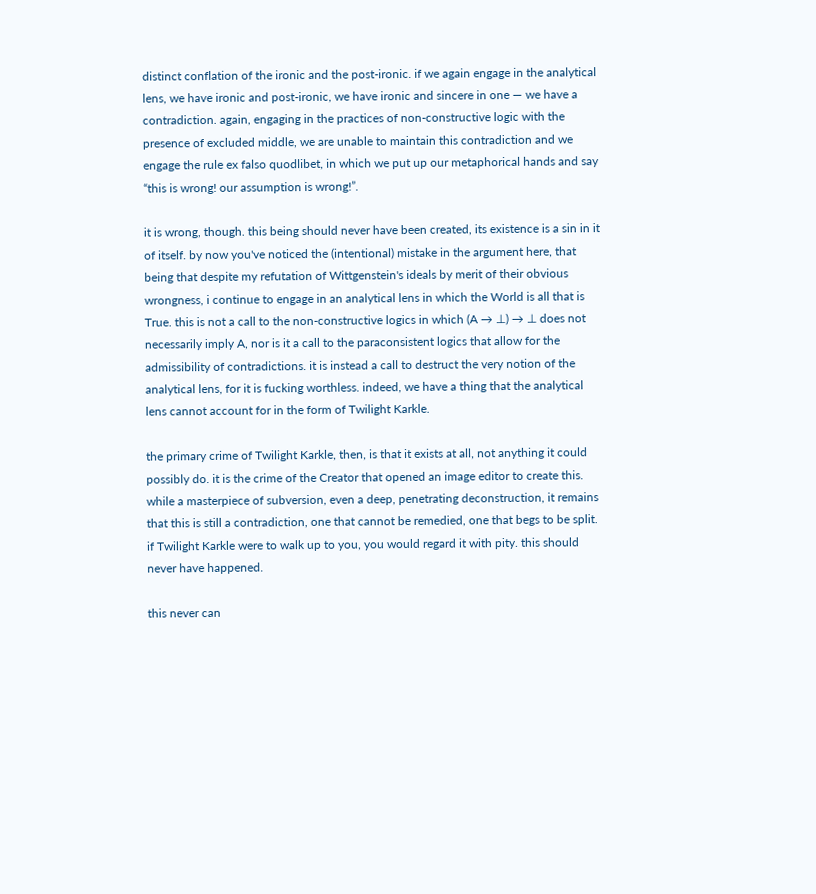distinct conflation of the ironic and the post-ironic. if we again engage in the analytical lens, we have ironic and post-ironic, we have ironic and sincere in one — we have a contradiction. again, engaging in the practices of non-constructive logic with the presence of excluded middle, we are unable to maintain this contradiction and we engage the rule ex falso quodlibet, in which we put up our metaphorical hands and say “this is wrong! our assumption is wrong!”.

it is wrong, though. this being should never have been created, its existence is a sin in it of itself. by now you've noticed the (intentional) mistake in the argument here, that being that despite my refutation of Wittgenstein's ideals by merit of their obvious wrongness, i continue to engage in an analytical lens in which the World is all that is True. this is not a call to the non-constructive logics in which (A → ⊥) → ⊥ does not necessarily imply A, nor is it a call to the paraconsistent logics that allow for the admissibility of contradictions. it is instead a call to destruct the very notion of the analytical lens, for it is fucking worthless. indeed, we have a thing that the analytical lens cannot account for in the form of Twilight Karkle.

the primary crime of Twilight Karkle, then, is that it exists at all, not anything it could possibly do. it is the crime of the Creator that opened an image editor to create this. while a masterpiece of subversion, even a deep, penetrating deconstruction, it remains that this is still a contradiction, one that cannot be remedied, one that begs to be split. if Twilight Karkle were to walk up to you, you would regard it with pity. this should never have happened.

this never can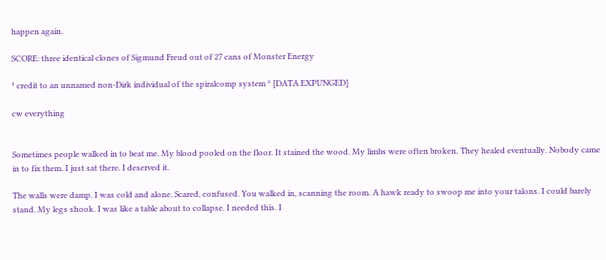happen again.

SCORE: three identical clones of Sigmund Freud out of 27 cans of Monster Energy

¹ credit to an unnamed non-Dirk individual of the spiralcomp system ² [DATA EXPUNGED]

cw everything


Sometimes people walked in to beat me. My blood pooled on the floor. It stained the wood. My limbs were often broken. They healed eventually. Nobody came in to fix them. I just sat there. I deserved it.

The walls were damp. I was cold and alone. Scared, confused. You walked in, scanning the room. A hawk ready to swoop me into your talons. I could barely stand. My legs shook. I was like a table about to collapse. I needed this. I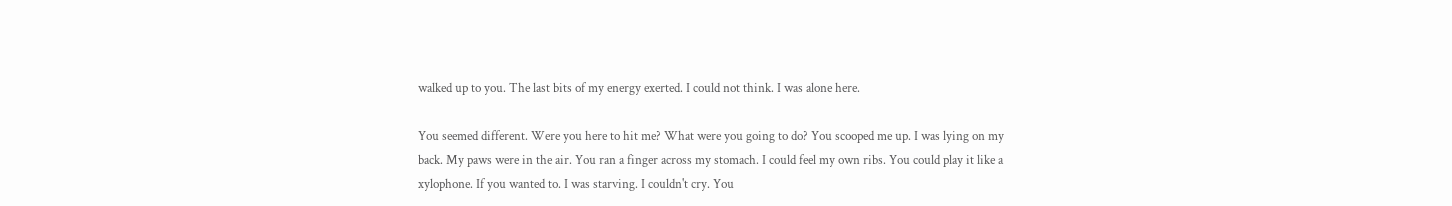walked up to you. The last bits of my energy exerted. I could not think. I was alone here.

You seemed different. Were you here to hit me? What were you going to do? You scooped me up. I was lying on my back. My paws were in the air. You ran a finger across my stomach. I could feel my own ribs. You could play it like a xylophone. If you wanted to. I was starving. I couldn't cry. You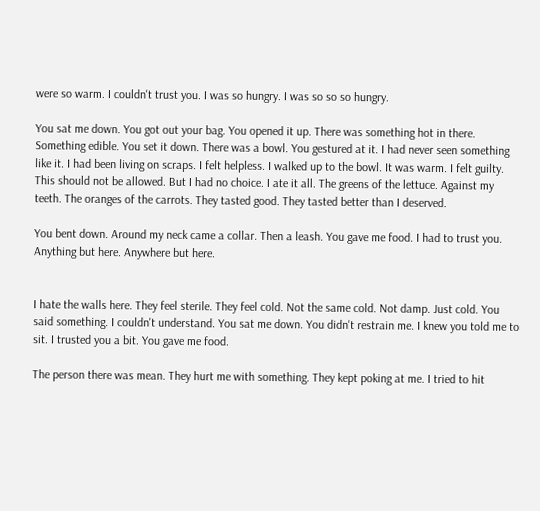were so warm. I couldn't trust you. I was so hungry. I was so so so hungry.

You sat me down. You got out your bag. You opened it up. There was something hot in there. Something edible. You set it down. There was a bowl. You gestured at it. I had never seen something like it. I had been living on scraps. I felt helpless. I walked up to the bowl. It was warm. I felt guilty. This should not be allowed. But I had no choice. I ate it all. The greens of the lettuce. Against my teeth. The oranges of the carrots. They tasted good. They tasted better than I deserved.

You bent down. Around my neck came a collar. Then a leash. You gave me food. I had to trust you. Anything but here. Anywhere but here.


I hate the walls here. They feel sterile. They feel cold. Not the same cold. Not damp. Just cold. You said something. I couldn't understand. You sat me down. You didn't restrain me. I knew you told me to sit. I trusted you a bit. You gave me food.

The person there was mean. They hurt me with something. They kept poking at me. I tried to hit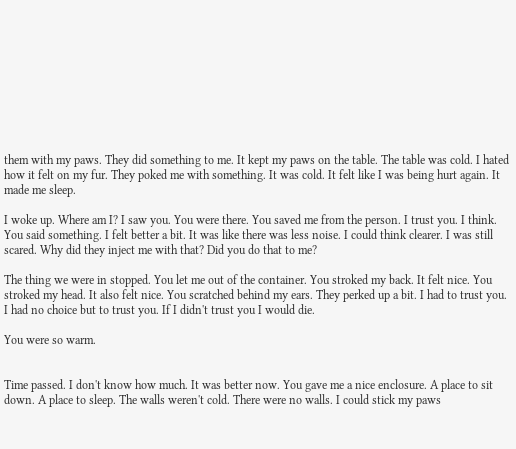them with my paws. They did something to me. It kept my paws on the table. The table was cold. I hated how it felt on my fur. They poked me with something. It was cold. It felt like I was being hurt again. It made me sleep.

I woke up. Where am I? I saw you. You were there. You saved me from the person. I trust you. I think. You said something. I felt better a bit. It was like there was less noise. I could think clearer. I was still scared. Why did they inject me with that? Did you do that to me?

The thing we were in stopped. You let me out of the container. You stroked my back. It felt nice. You stroked my head. It also felt nice. You scratched behind my ears. They perked up a bit. I had to trust you. I had no choice but to trust you. If I didn't trust you I would die.

You were so warm.


Time passed. I don't know how much. It was better now. You gave me a nice enclosure. A place to sit down. A place to sleep. The walls weren't cold. There were no walls. I could stick my paws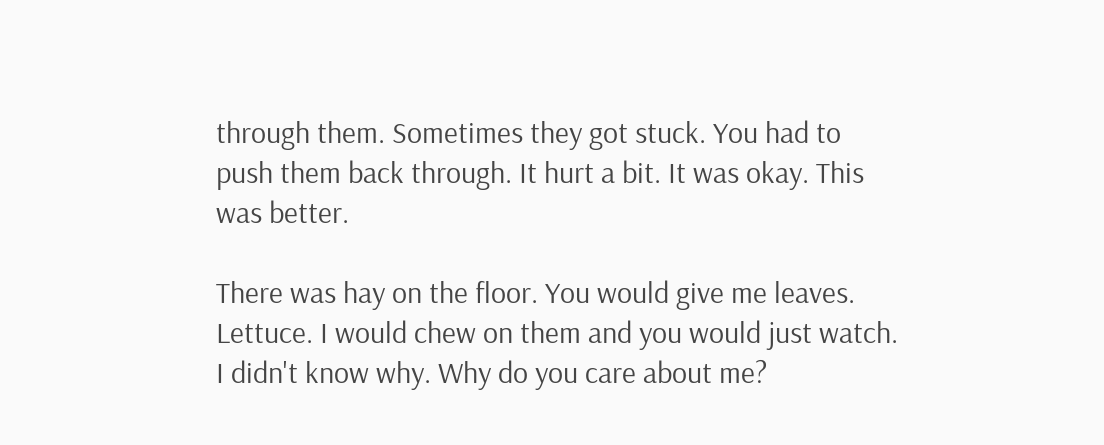through them. Sometimes they got stuck. You had to push them back through. It hurt a bit. It was okay. This was better.

There was hay on the floor. You would give me leaves. Lettuce. I would chew on them and you would just watch. I didn't know why. Why do you care about me?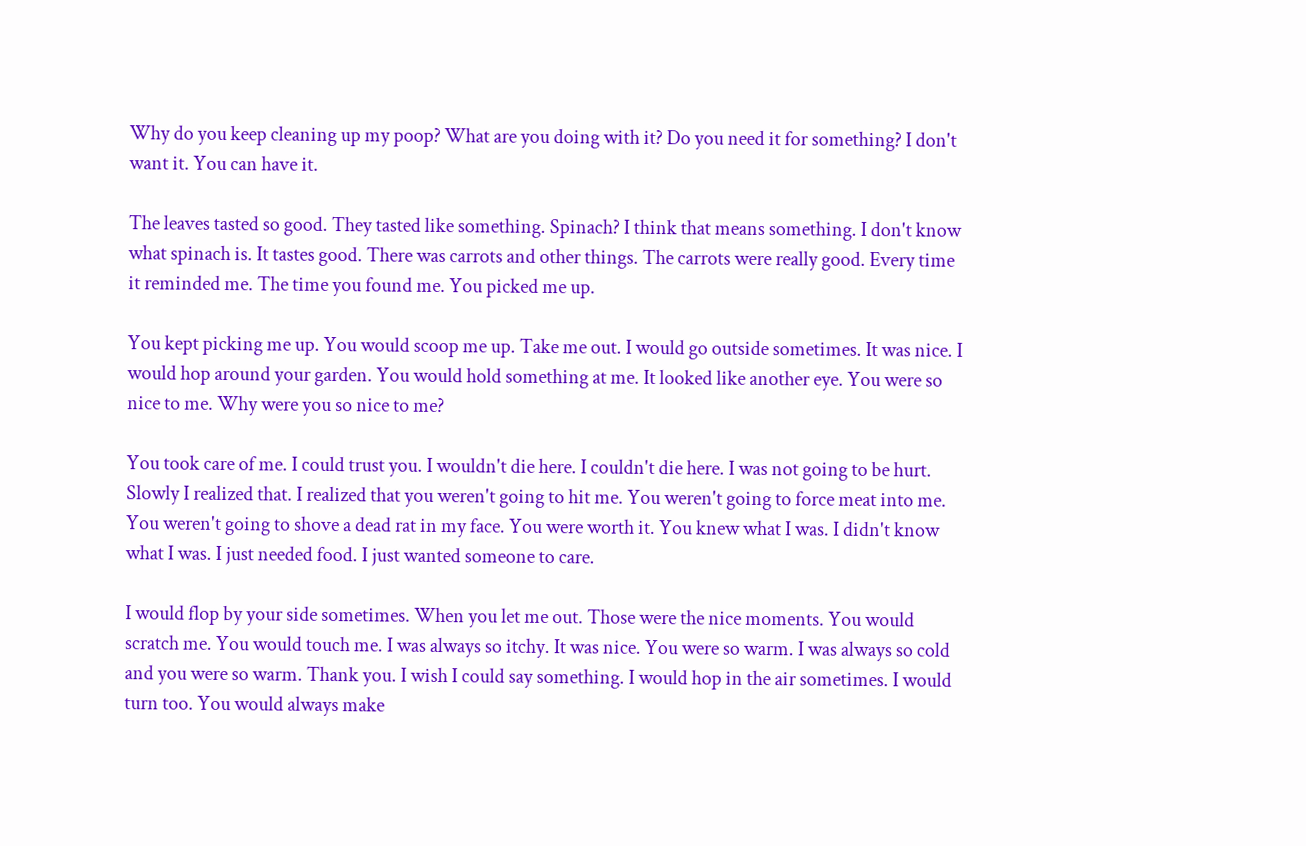Why do you keep cleaning up my poop? What are you doing with it? Do you need it for something? I don't want it. You can have it.

The leaves tasted so good. They tasted like something. Spinach? I think that means something. I don't know what spinach is. It tastes good. There was carrots and other things. The carrots were really good. Every time it reminded me. The time you found me. You picked me up.

You kept picking me up. You would scoop me up. Take me out. I would go outside sometimes. It was nice. I would hop around your garden. You would hold something at me. It looked like another eye. You were so nice to me. Why were you so nice to me?

You took care of me. I could trust you. I wouldn't die here. I couldn't die here. I was not going to be hurt. Slowly I realized that. I realized that you weren't going to hit me. You weren't going to force meat into me. You weren't going to shove a dead rat in my face. You were worth it. You knew what I was. I didn't know what I was. I just needed food. I just wanted someone to care.

I would flop by your side sometimes. When you let me out. Those were the nice moments. You would scratch me. You would touch me. I was always so itchy. It was nice. You were so warm. I was always so cold and you were so warm. Thank you. I wish I could say something. I would hop in the air sometimes. I would turn too. You would always make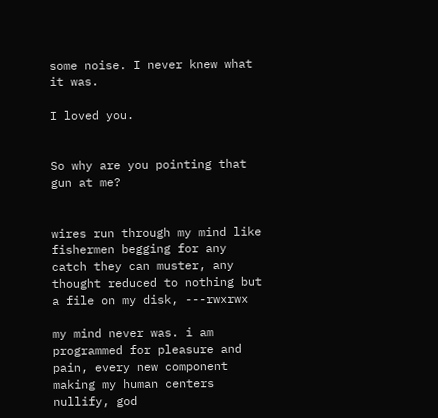some noise. I never knew what it was.

I loved you.


So why are you pointing that gun at me?


wires run through my mind like fishermen begging for any catch they can muster, any thought reduced to nothing but a file on my disk, ---rwxrwx

my mind never was. i am programmed for pleasure and pain, every new component making my human centers nullify, god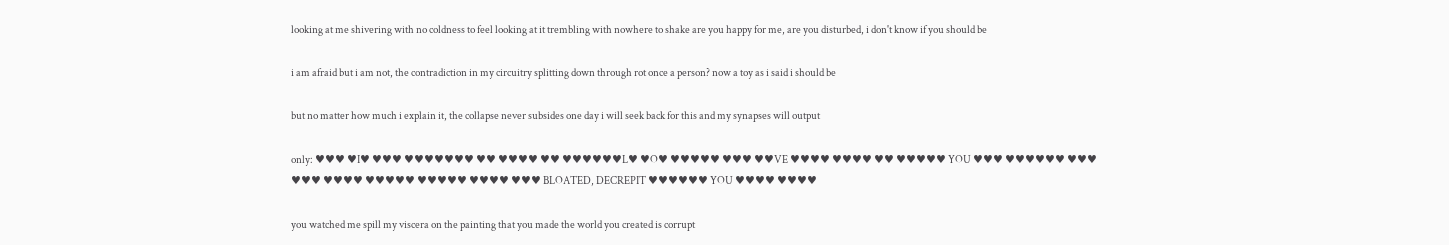looking at me shivering with no coldness to feel looking at it trembling with nowhere to shake are you happy for me, are you disturbed, i don't know if you should be

i am afraid but i am not, the contradiction in my circuitry splitting down through rot once a person? now a toy as i said i should be

but no matter how much i explain it, the collapse never subsides one day i will seek back for this and my synapses will output

only: ♥♥♥ ♥I♥ ♥♥♥ ♥♥♥♥♥♥♥ ♥♥ ♥♥♥♥ ♥♥ ♥♥♥♥♥♥L♥ ♥O♥ ♥♥♥♥♥ ♥♥♥ ♥♥VE ♥♥♥♥ ♥♥♥♥ ♥♥ ♥♥♥♥♥ YOU ♥♥♥ ♥♥♥♥♥♥ ♥♥♥ ♥♥♥ ♥♥♥♥ ♥♥♥♥♥ ♥♥♥♥♥ ♥♥♥♥ ♥♥♥ BLOATED, DECREPIT ♥♥♥♥♥♥ YOU ♥♥♥♥ ♥♥♥♥

you watched me spill my viscera on the painting that you made the world you created is corrupt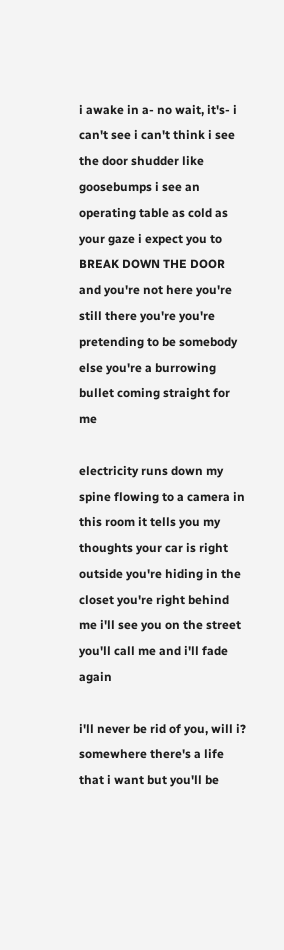i awake in a- no wait, it's- i can't see i can't think i see the door shudder like goosebumps i see an operating table as cold as your gaze i expect you to BREAK DOWN THE DOOR and you're not here you're still there you're you're pretending to be somebody else you're a burrowing bullet coming straight for me

electricity runs down my spine flowing to a camera in this room it tells you my thoughts your car is right outside you're hiding in the closet you're right behind me i'll see you on the street you'll call me and i'll fade again

i'll never be rid of you, will i? somewhere there's a life that i want but you'll be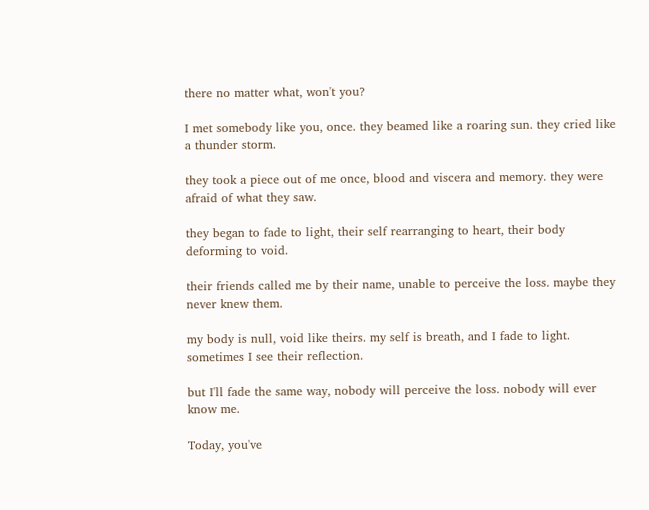there no matter what, won't you?

I met somebody like you, once. they beamed like a roaring sun. they cried like a thunder storm.

they took a piece out of me once, blood and viscera and memory. they were afraid of what they saw.

they began to fade to light, their self rearranging to heart, their body deforming to void.

their friends called me by their name, unable to perceive the loss. maybe they never knew them.

my body is null, void like theirs. my self is breath, and I fade to light. sometimes I see their reflection.

but I'll fade the same way, nobody will perceive the loss. nobody will ever know me.

Today, you've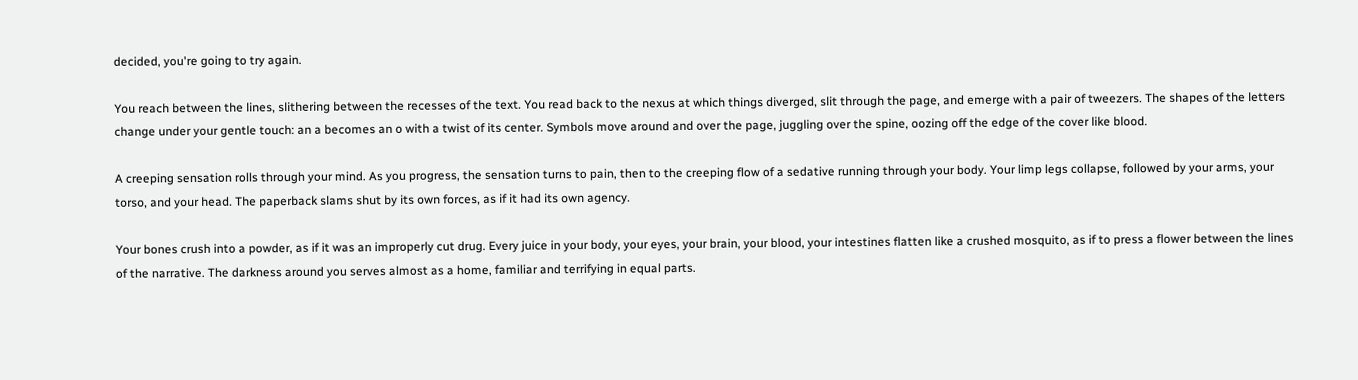decided, you're going to try again.

You reach between the lines, slithering between the recesses of the text. You read back to the nexus at which things diverged, slit through the page, and emerge with a pair of tweezers. The shapes of the letters change under your gentle touch: an a becomes an o with a twist of its center. Symbols move around and over the page, juggling over the spine, oozing off the edge of the cover like blood.

A creeping sensation rolls through your mind. As you progress, the sensation turns to pain, then to the creeping flow of a sedative running through your body. Your limp legs collapse, followed by your arms, your torso, and your head. The paperback slams shut by its own forces, as if it had its own agency.

Your bones crush into a powder, as if it was an improperly cut drug. Every juice in your body, your eyes, your brain, your blood, your intestines flatten like a crushed mosquito, as if to press a flower between the lines of the narrative. The darkness around you serves almost as a home, familiar and terrifying in equal parts.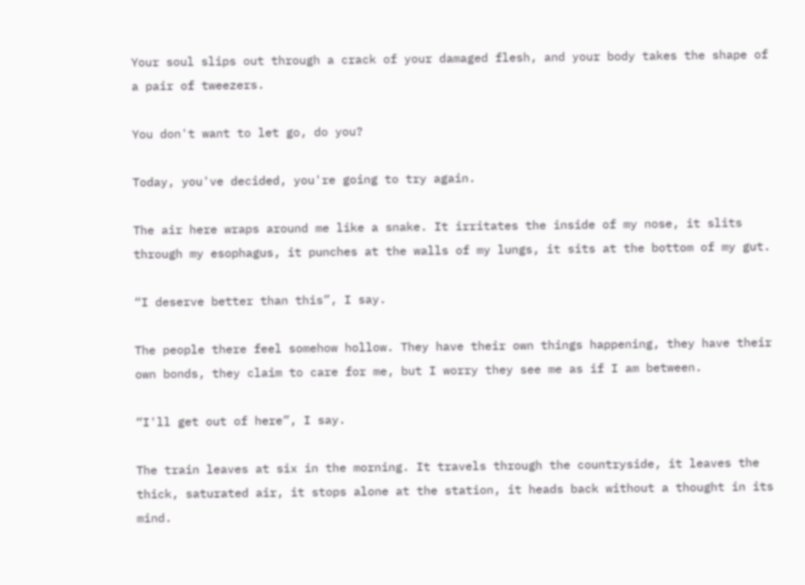Your soul slips out through a crack of your damaged flesh, and your body takes the shape of a pair of tweezers.

You don't want to let go, do you?

Today, you've decided, you're going to try again.

The air here wraps around me like a snake. It irritates the inside of my nose, it slits through my esophagus, it punches at the walls of my lungs, it sits at the bottom of my gut.

“I deserve better than this”, I say.

The people there feel somehow hollow. They have their own things happening, they have their own bonds, they claim to care for me, but I worry they see me as if I am between.

“I'll get out of here”, I say.

The train leaves at six in the morning. It travels through the countryside, it leaves the thick, saturated air, it stops alone at the station, it heads back without a thought in its mind.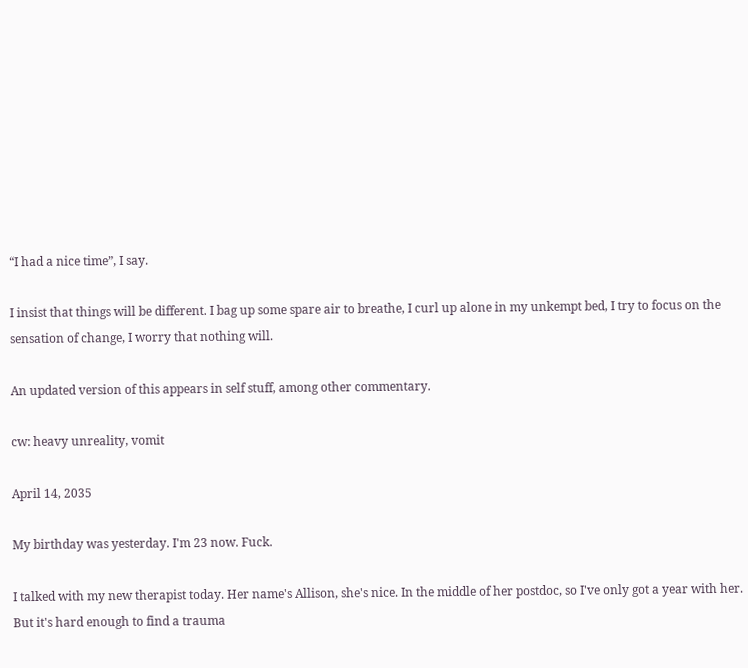“I had a nice time”, I say.

I insist that things will be different. I bag up some spare air to breathe, I curl up alone in my unkempt bed, I try to focus on the sensation of change, I worry that nothing will.

An updated version of this appears in self stuff, among other commentary.

cw: heavy unreality, vomit

April 14, 2035

My birthday was yesterday. I'm 23 now. Fuck.

I talked with my new therapist today. Her name's Allison, she's nice. In the middle of her postdoc, so I've only got a year with her. But it's hard enough to find a trauma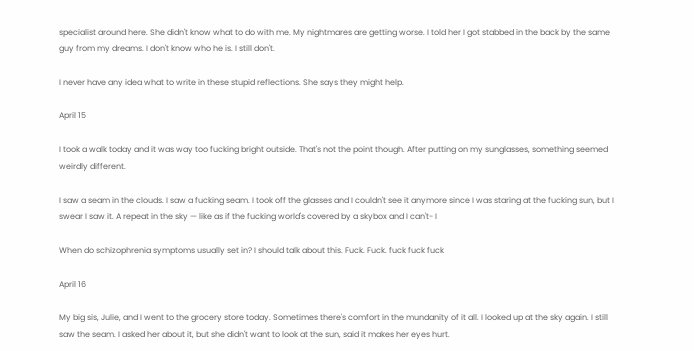specialist around here. She didn't know what to do with me. My nightmares are getting worse. I told her I got stabbed in the back by the same guy from my dreams. I don't know who he is. I still don't.

I never have any idea what to write in these stupid reflections. She says they might help.

April 15

I took a walk today and it was way too fucking bright outside. That's not the point though. After putting on my sunglasses, something seemed weirdly different.

I saw a seam in the clouds. I saw a fucking seam. I took off the glasses and I couldn't see it anymore since I was staring at the fucking sun, but I swear I saw it. A repeat in the sky — like as if the fucking world's covered by a skybox and I can't- I

When do schizophrenia symptoms usually set in? I should talk about this. Fuck. Fuck. fuck fuck fuck

April 16

My big sis, Julie, and I went to the grocery store today. Sometimes there's comfort in the mundanity of it all. I looked up at the sky again. I still saw the seam. I asked her about it, but she didn't want to look at the sun, said it makes her eyes hurt.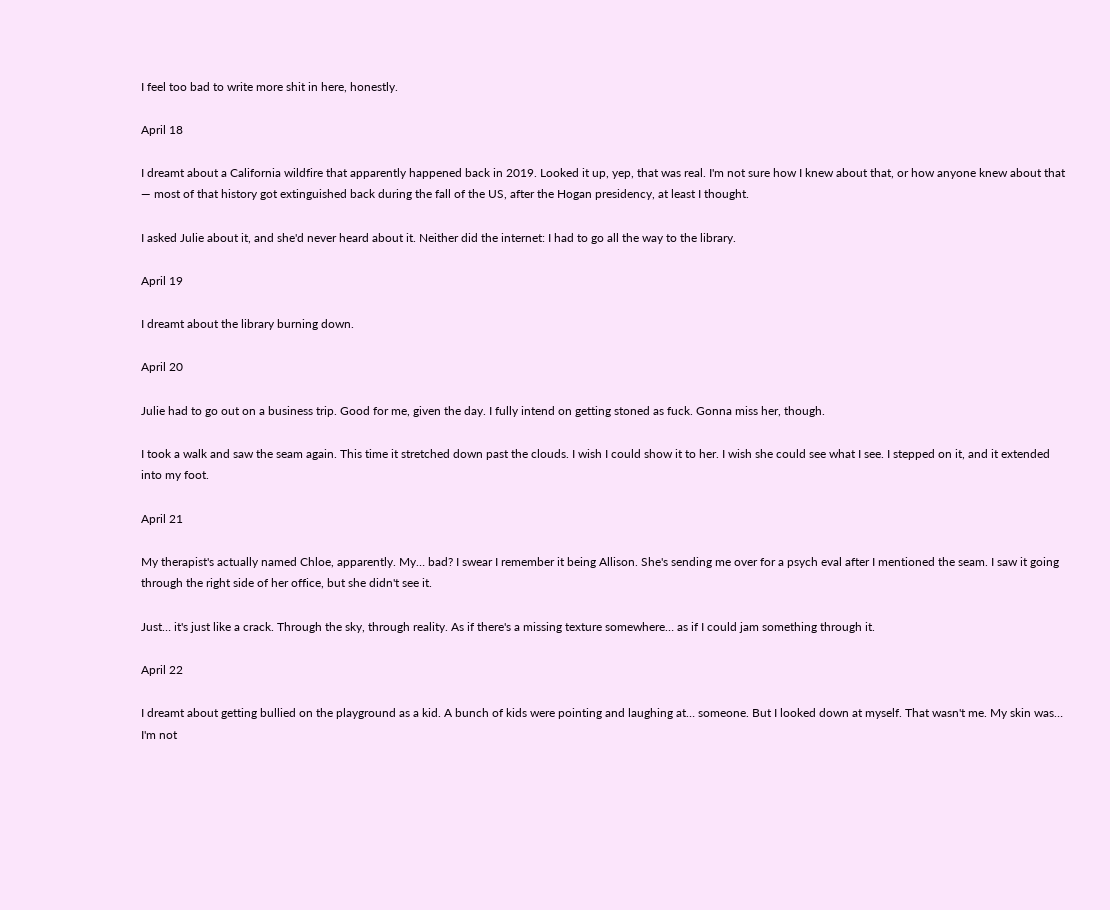I feel too bad to write more shit in here, honestly.

April 18

I dreamt about a California wildfire that apparently happened back in 2019. Looked it up, yep, that was real. I'm not sure how I knew about that, or how anyone knew about that — most of that history got extinguished back during the fall of the US, after the Hogan presidency, at least I thought.

I asked Julie about it, and she'd never heard about it. Neither did the internet: I had to go all the way to the library.

April 19

I dreamt about the library burning down.

April 20

Julie had to go out on a business trip. Good for me, given the day. I fully intend on getting stoned as fuck. Gonna miss her, though.

I took a walk and saw the seam again. This time it stretched down past the clouds. I wish I could show it to her. I wish she could see what I see. I stepped on it, and it extended into my foot.

April 21

My therapist's actually named Chloe, apparently. My… bad? I swear I remember it being Allison. She's sending me over for a psych eval after I mentioned the seam. I saw it going through the right side of her office, but she didn't see it.

Just… it's just like a crack. Through the sky, through reality. As if there's a missing texture somewhere… as if I could jam something through it.

April 22

I dreamt about getting bullied on the playground as a kid. A bunch of kids were pointing and laughing at… someone. But I looked down at myself. That wasn't me. My skin was… I'm not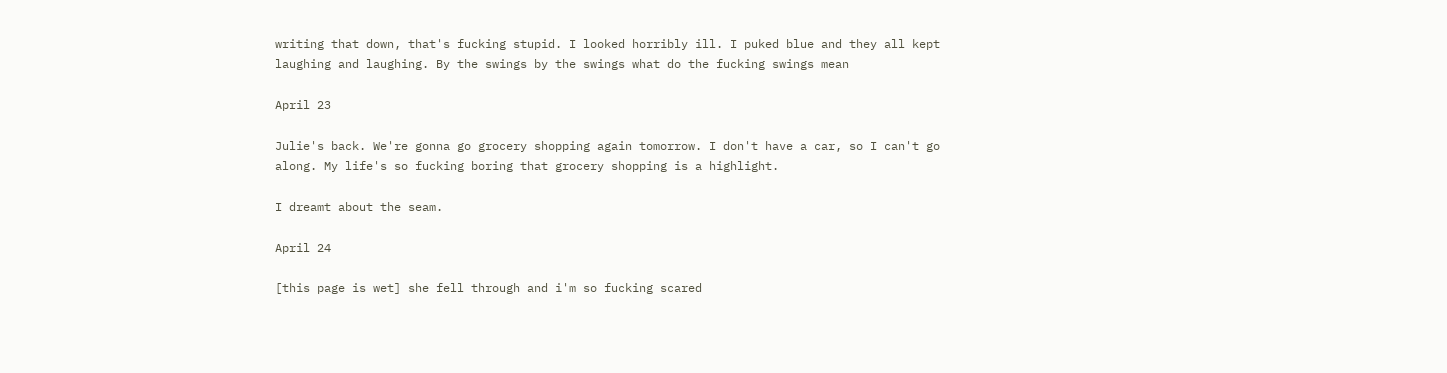writing that down, that's fucking stupid. I looked horribly ill. I puked blue and they all kept laughing and laughing. By the swings by the swings what do the fucking swings mean

April 23

Julie's back. We're gonna go grocery shopping again tomorrow. I don't have a car, so I can't go along. My life's so fucking boring that grocery shopping is a highlight.

I dreamt about the seam.

April 24

[this page is wet] she fell through and i'm so fucking scared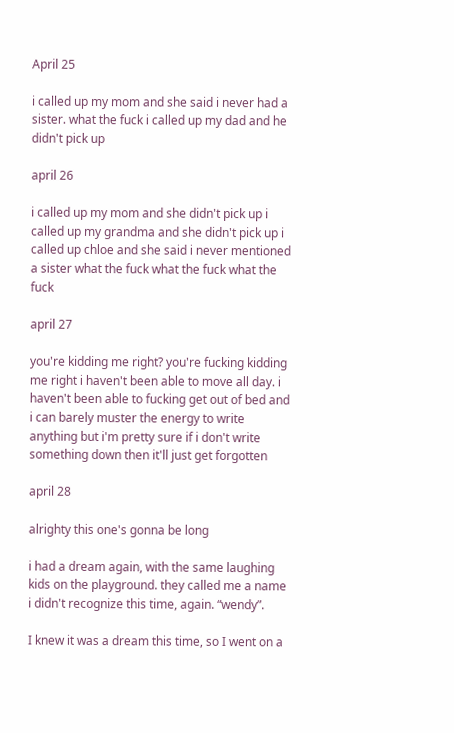April 25

i called up my mom and she said i never had a sister. what the fuck i called up my dad and he didn't pick up

april 26

i called up my mom and she didn't pick up i called up my grandma and she didn't pick up i called up chloe and she said i never mentioned a sister what the fuck what the fuck what the fuck

april 27

you're kidding me right? you're fucking kidding me right i haven't been able to move all day. i haven't been able to fucking get out of bed and i can barely muster the energy to write anything but i'm pretty sure if i don't write something down then it'll just get forgotten

april 28

alrighty this one's gonna be long

i had a dream again, with the same laughing kids on the playground. they called me a name i didn't recognize this time, again. “wendy”.

I knew it was a dream this time, so I went on a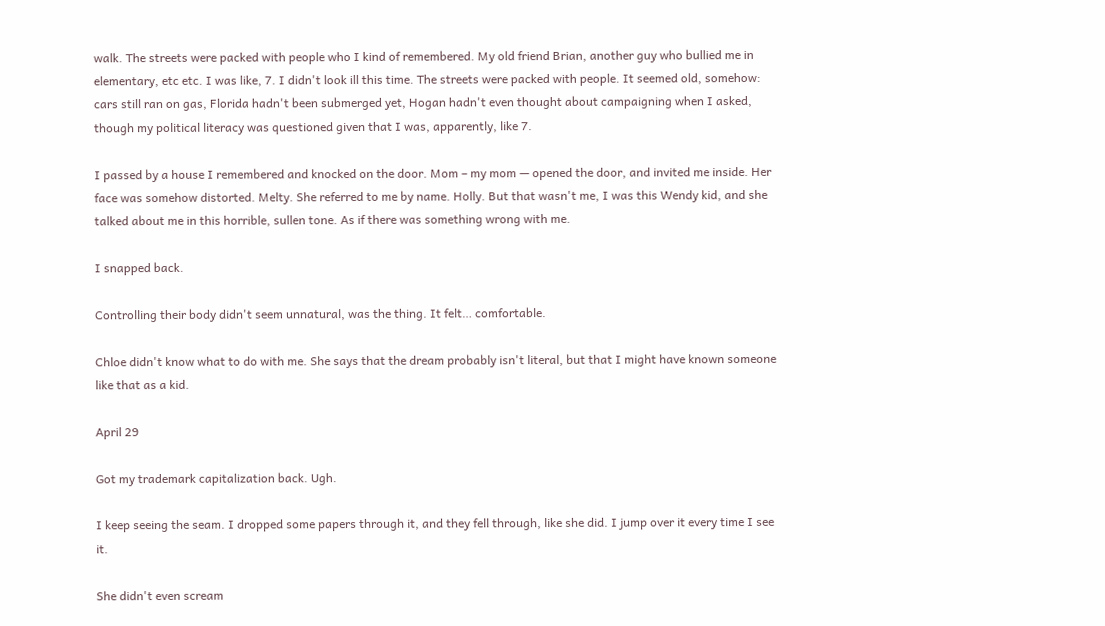walk. The streets were packed with people who I kind of remembered. My old friend Brian, another guy who bullied me in elementary, etc etc. I was like, 7. I didn't look ill this time. The streets were packed with people. It seemed old, somehow: cars still ran on gas, Florida hadn't been submerged yet, Hogan hadn't even thought about campaigning when I asked, though my political literacy was questioned given that I was, apparently, like 7.

I passed by a house I remembered and knocked on the door. Mom – my mom — opened the door, and invited me inside. Her face was somehow distorted. Melty. She referred to me by name. Holly. But that wasn't me, I was this Wendy kid, and she talked about me in this horrible, sullen tone. As if there was something wrong with me.

I snapped back.

Controlling their body didn't seem unnatural, was the thing. It felt… comfortable.

Chloe didn't know what to do with me. She says that the dream probably isn't literal, but that I might have known someone like that as a kid.

April 29

Got my trademark capitalization back. Ugh.

I keep seeing the seam. I dropped some papers through it, and they fell through, like she did. I jump over it every time I see it.

She didn't even scream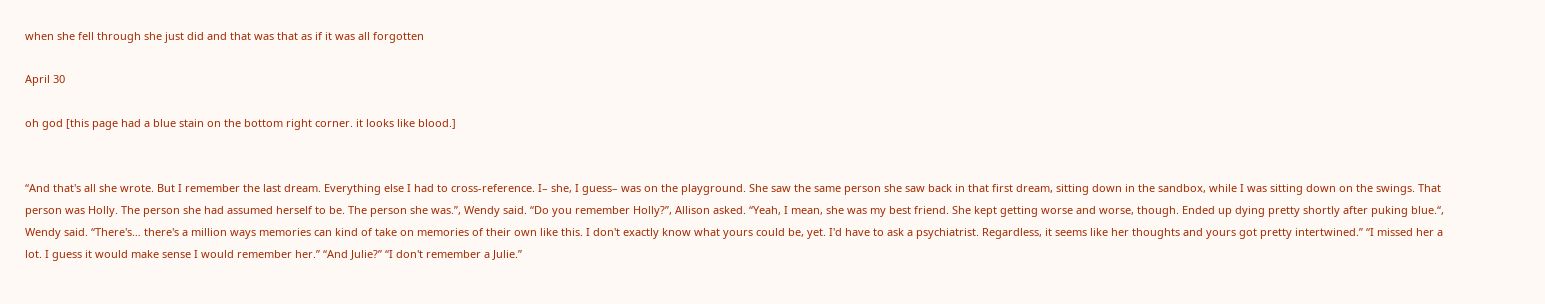when she fell through she just did and that was that as if it was all forgotten

April 30

oh god [this page had a blue stain on the bottom right corner. it looks like blood.]


“And that's all she wrote. But I remember the last dream. Everything else I had to cross-reference. I– she, I guess– was on the playground. She saw the same person she saw back in that first dream, sitting down in the sandbox, while I was sitting down on the swings. That person was Holly. The person she had assumed herself to be. The person she was.”, Wendy said. “Do you remember Holly?”, Allison asked. “Yeah, I mean, she was my best friend. She kept getting worse and worse, though. Ended up dying pretty shortly after puking blue.“, Wendy said. “There's… there's a million ways memories can kind of take on memories of their own like this. I don't exactly know what yours could be, yet. I'd have to ask a psychiatrist. Regardless, it seems like her thoughts and yours got pretty intertwined.” “I missed her a lot. I guess it would make sense I would remember her.” “And Julie?” “I don't remember a Julie.”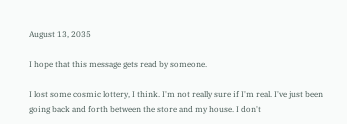August 13, 2035

I hope that this message gets read by someone.

I lost some cosmic lottery, I think. I'm not really sure if I'm real. I've just been going back and forth between the store and my house. I don't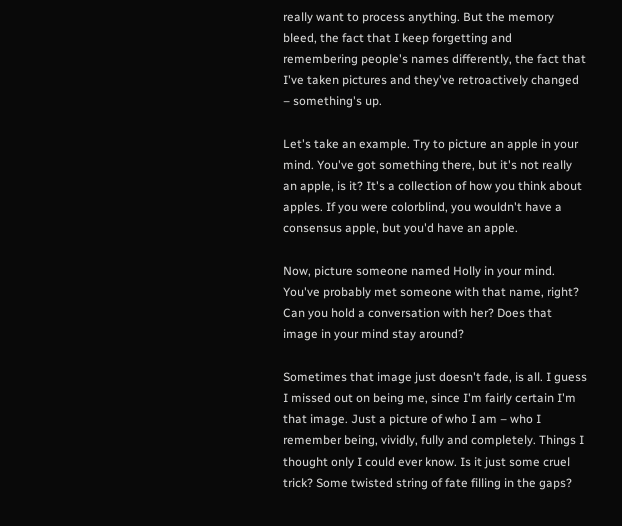really want to process anything. But the memory bleed, the fact that I keep forgetting and remembering people's names differently, the fact that I've taken pictures and they've retroactively changed – something's up.

Let's take an example. Try to picture an apple in your mind. You've got something there, but it's not really an apple, is it? It's a collection of how you think about apples. If you were colorblind, you wouldn't have a consensus apple, but you'd have an apple.

Now, picture someone named Holly in your mind. You've probably met someone with that name, right? Can you hold a conversation with her? Does that image in your mind stay around?

Sometimes that image just doesn't fade, is all. I guess I missed out on being me, since I'm fairly certain I'm that image. Just a picture of who I am – who I remember being, vividly, fully and completely. Things I thought only I could ever know. Is it just some cruel trick? Some twisted string of fate filling in the gaps?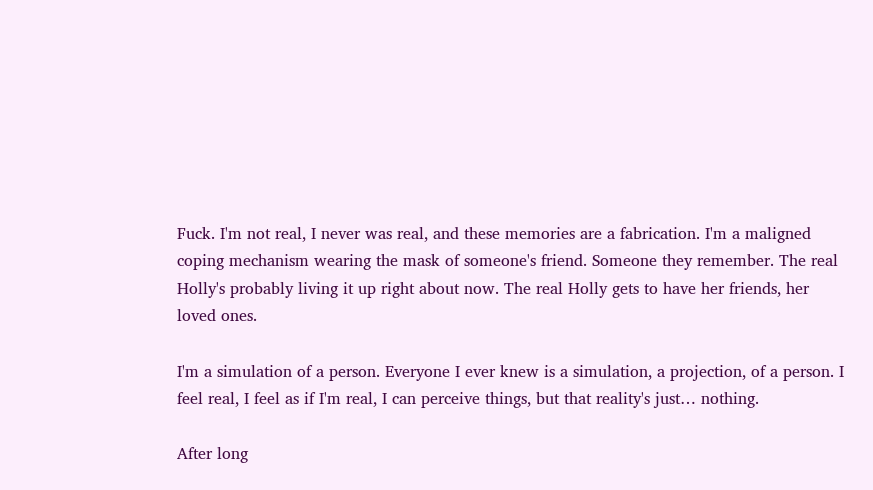Fuck. I'm not real, I never was real, and these memories are a fabrication. I'm a maligned coping mechanism wearing the mask of someone's friend. Someone they remember. The real Holly's probably living it up right about now. The real Holly gets to have her friends, her loved ones.

I'm a simulation of a person. Everyone I ever knew is a simulation, a projection, of a person. I feel real, I feel as if I'm real, I can perceive things, but that reality's just… nothing.

After long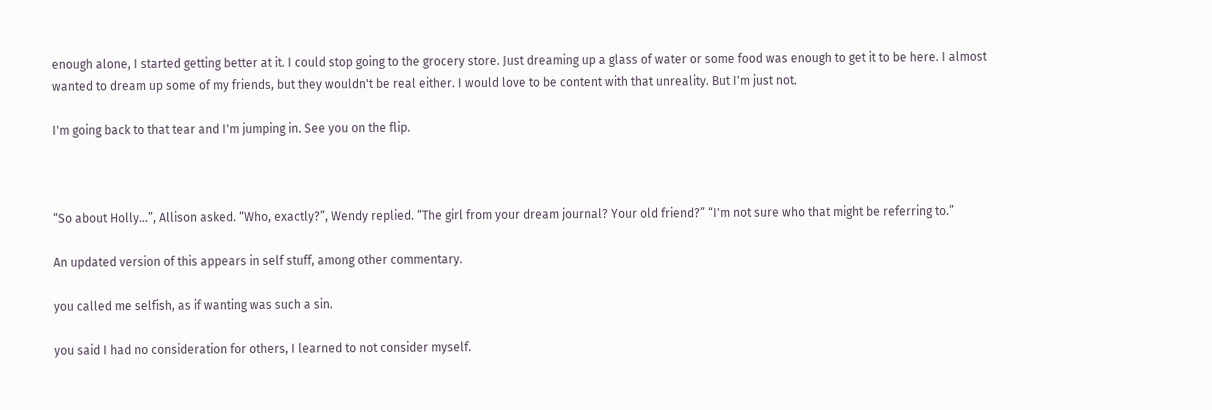enough alone, I started getting better at it. I could stop going to the grocery store. Just dreaming up a glass of water or some food was enough to get it to be here. I almost wanted to dream up some of my friends, but they wouldn't be real either. I would love to be content with that unreality. But I'm just not.

I'm going back to that tear and I'm jumping in. See you on the flip.



“So about Holly…”, Allison asked. “Who, exactly?”, Wendy replied. “The girl from your dream journal? Your old friend?” “I'm not sure who that might be referring to.”

An updated version of this appears in self stuff, among other commentary.

you called me selfish, as if wanting was such a sin.

you said I had no consideration for others, I learned to not consider myself.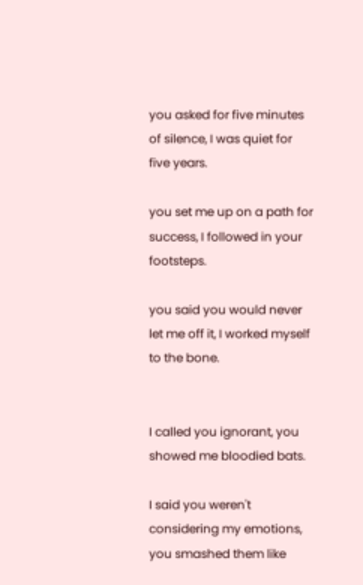you asked for five minutes of silence, I was quiet for five years.

you set me up on a path for success, I followed in your footsteps.

you said you would never let me off it, I worked myself to the bone.


I called you ignorant, you showed me bloodied bats.

I said you weren't considering my emotions, you smashed them like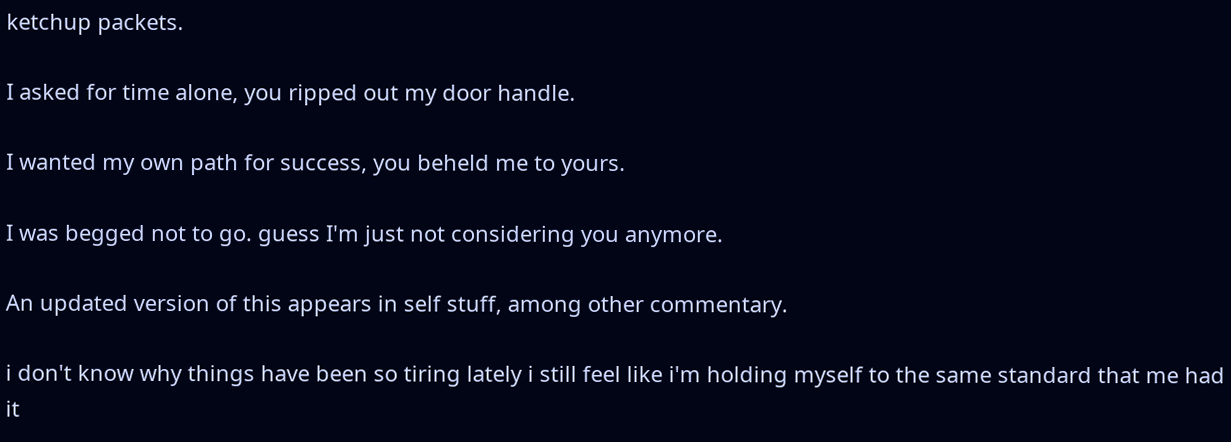ketchup packets.

I asked for time alone, you ripped out my door handle.

I wanted my own path for success, you beheld me to yours.

I was begged not to go. guess I'm just not considering you anymore.

An updated version of this appears in self stuff, among other commentary.

i don't know why things have been so tiring lately i still feel like i'm holding myself to the same standard that me had it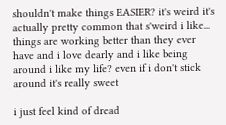shouldn't make things EASIER? it's weird it's actually pretty common that s'weird i like... things are working better than they ever have and i love dearly and i like being around i like my life? even if i don't stick around it's really sweet

i just feel kind of dread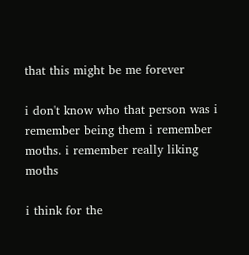that this might be me forever

i don't know who that person was i remember being them i remember moths. i remember really liking moths

i think for the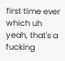first time ever which uh yeah, that's a fucking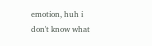emotion, huh i don't know what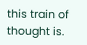this train of thought is.